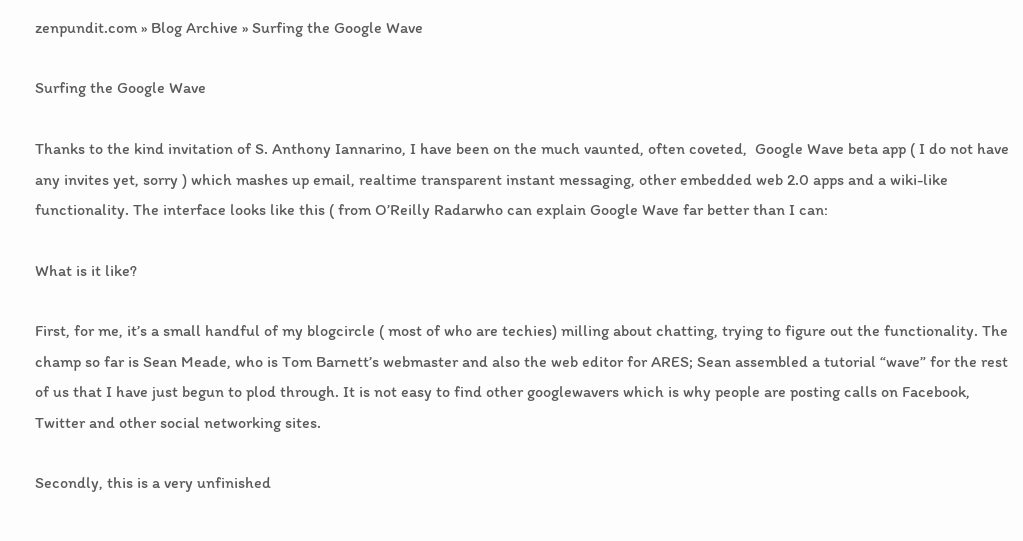zenpundit.com » Blog Archive » Surfing the Google Wave

Surfing the Google Wave

Thanks to the kind invitation of S. Anthony Iannarino, I have been on the much vaunted, often coveted,  Google Wave beta app ( I do not have any invites yet, sorry ) which mashes up email, realtime transparent instant messaging, other embedded web 2.0 apps and a wiki-like functionality. The interface looks like this ( from O’Reilly Radarwho can explain Google Wave far better than I can:

What is it like?

First, for me, it’s a small handful of my blogcircle ( most of who are techies) milling about chatting, trying to figure out the functionality. The champ so far is Sean Meade, who is Tom Barnett’s webmaster and also the web editor for ARES; Sean assembled a tutorial “wave” for the rest of us that I have just begun to plod through. It is not easy to find other googlewavers which is why people are posting calls on Facebook, Twitter and other social networking sites.

Secondly, this is a very unfinished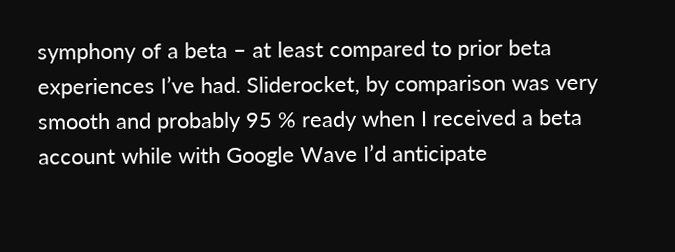symphony of a beta – at least compared to prior beta experiences I’ve had. Sliderocket, by comparison was very smooth and probably 95 % ready when I received a beta account while with Google Wave I’d anticipate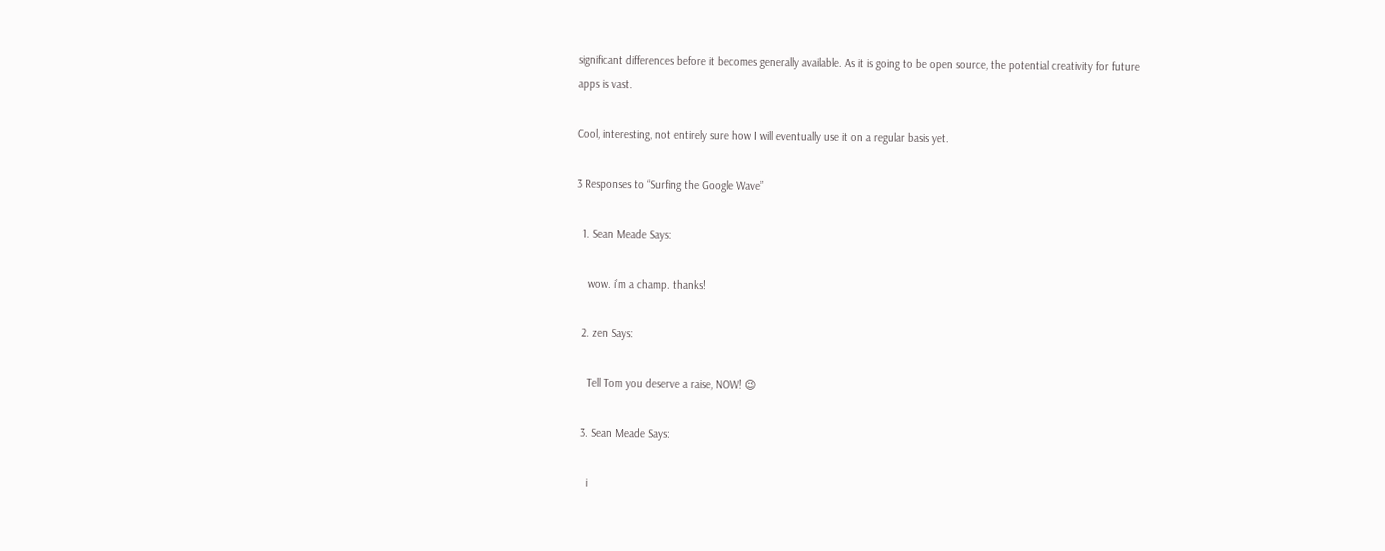significant differences before it becomes generally available. As it is going to be open source, the potential creativity for future apps is vast.

Cool, interesting, not entirely sure how I will eventually use it on a regular basis yet.

3 Responses to “Surfing the Google Wave”

  1. Sean Meade Says:

    wow. i’m a champ. thanks!

  2. zen Says:

    Tell Tom you deserve a raise, NOW! 😉

  3. Sean Meade Says:

    i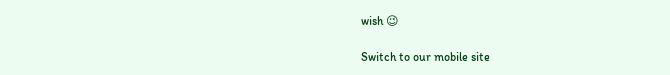wish 😉

Switch to our mobile site